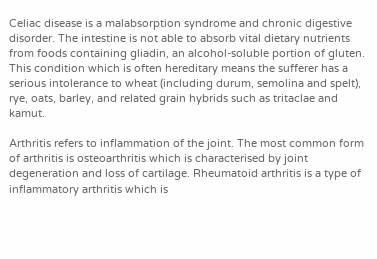Celiac disease is a malabsorption syndrome and chronic digestive disorder. The intestine is not able to absorb vital dietary nutrients from foods containing gliadin, an alcohol-soluble portion of gluten. This condition which is often hereditary means the sufferer has a serious intolerance to wheat (including durum, semolina and spelt), rye, oats, barley, and related grain hybrids such as tritaclae and kamut.

Arthritis refers to inflammation of the joint. The most common form of arthritis is osteoarthritis which is characterised by joint degeneration and loss of cartilage. Rheumatoid arthritis is a type of inflammatory arthritis which is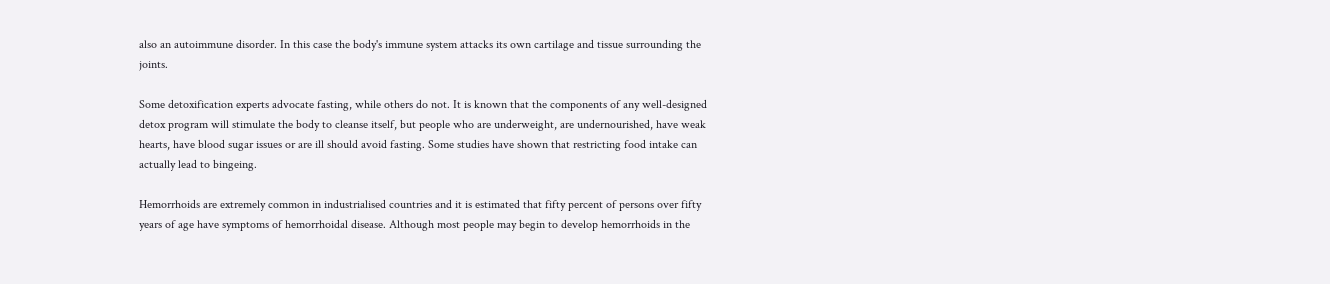also an autoimmune disorder. In this case the body's immune system attacks its own cartilage and tissue surrounding the joints.

Some detoxification experts advocate fasting, while others do not. It is known that the components of any well-designed detox program will stimulate the body to cleanse itself, but people who are underweight, are undernourished, have weak hearts, have blood sugar issues or are ill should avoid fasting. Some studies have shown that restricting food intake can actually lead to bingeing.

Hemorrhoids are extremely common in industrialised countries and it is estimated that fifty percent of persons over fifty years of age have symptoms of hemorrhoidal disease. Although most people may begin to develop hemorrhoids in the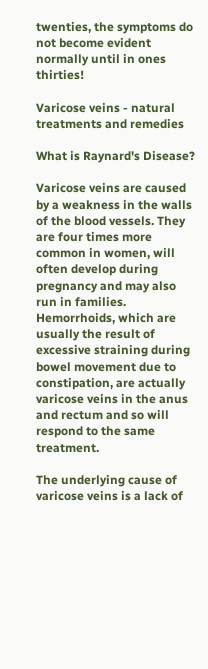twenties, the symptoms do not become evident normally until in ones thirties!

Varicose veins - natural treatments and remedies

What is Raynard's Disease?

Varicose veins are caused by a weakness in the walls of the blood vessels. They are four times more common in women, will often develop during pregnancy and may also run in families. Hemorrhoids, which are usually the result of excessive straining during bowel movement due to constipation, are actually varicose veins in the anus and rectum and so will respond to the same treatment.

The underlying cause of varicose veins is a lack of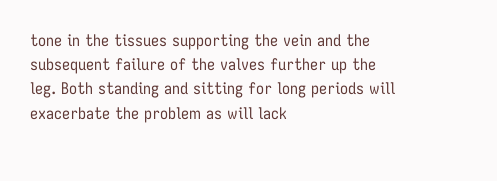tone in the tissues supporting the vein and the subsequent failure of the valves further up the leg. Both standing and sitting for long periods will exacerbate the problem as will lack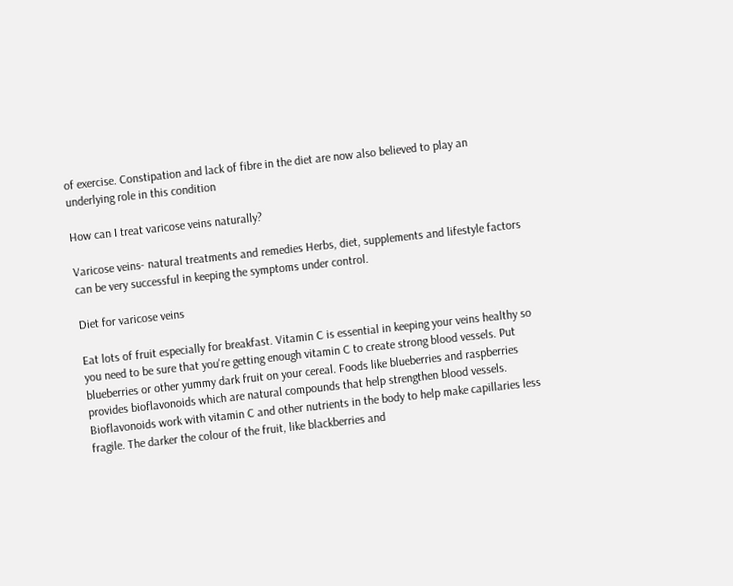of exercise. Constipation and lack of fibre in the diet are now also believed to play an underlying role in this condition

How can I treat varicose veins naturally?

Varicose veins- natural treatments and remedies Herbs, diet, supplements and lifestyle factors can be very successful in keeping the symptoms under control.

Diet for varicose veins

Eat lots of fruit especially for breakfast. Vitamin C is essential in keeping your veins healthy so you need to be sure that you're getting enough vitamin C to create strong blood vessels. Put blueberries or other yummy dark fruit on your cereal. Foods like blueberries and raspberries provides bioflavonoids which are natural compounds that help strengthen blood vessels. Bioflavonoids work with vitamin C and other nutrients in the body to help make capillaries less fragile. The darker the colour of the fruit, like blackberries and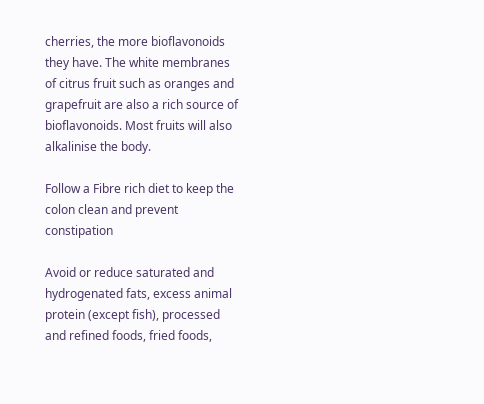cherries, the more bioflavonoids they have. The white membranes of citrus fruit such as oranges and grapefruit are also a rich source of bioflavonoids. Most fruits will also alkalinise the body.

Follow a Fibre rich diet to keep the colon clean and prevent constipation

Avoid or reduce saturated and hydrogenated fats, excess animal protein (except fish), processed and refined foods, fried foods,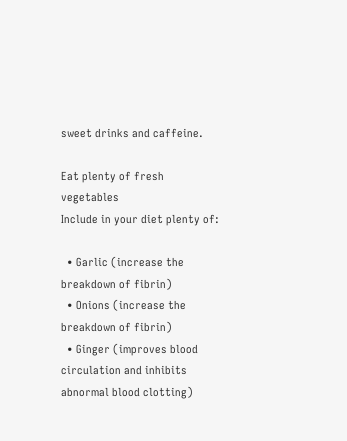sweet drinks and caffeine.

Eat plenty of fresh vegetables
Include in your diet plenty of:

  • Garlic (increase the breakdown of fibrin)
  • Onions (increase the breakdown of fibrin)
  • Ginger (improves blood circulation and inhibits abnormal blood clotting)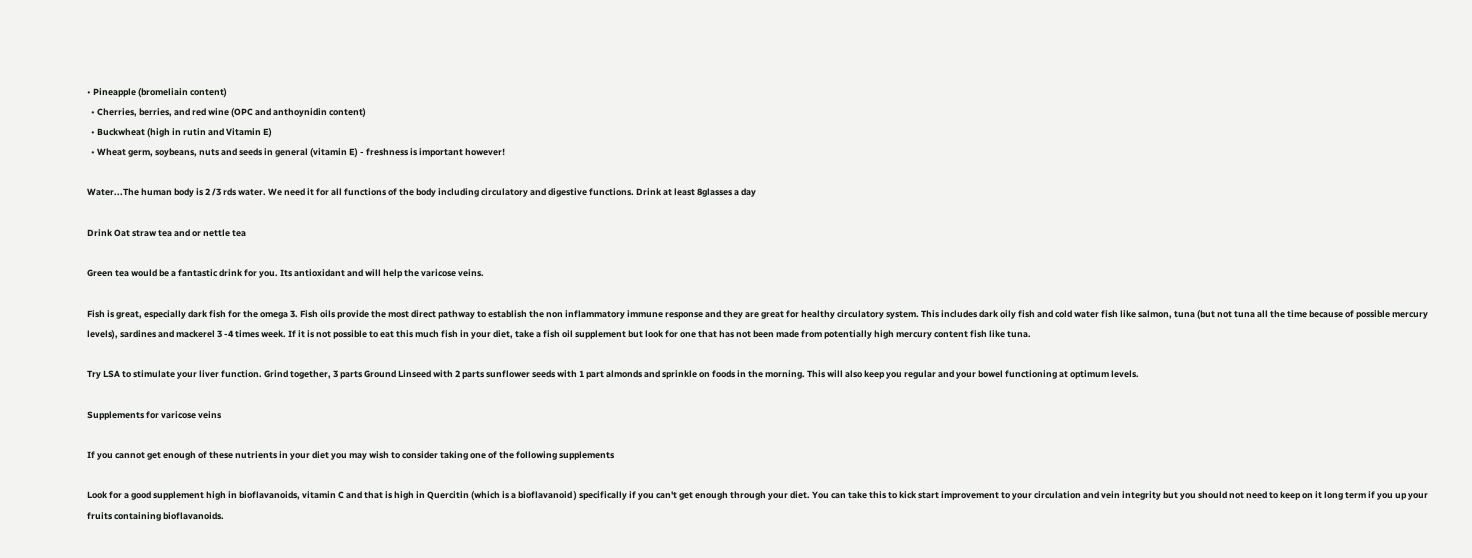• Pineapple (bromeliain content)
  • Cherries, berries, and red wine (OPC and anthoynidin content)
  • Buckwheat (high in rutin and Vitamin E)
  • Wheat germ, soybeans, nuts and seeds in general (vitamin E) - freshness is important however!

Water...The human body is 2 /3 rds water. We need it for all functions of the body including circulatory and digestive functions. Drink at least 8glasses a day

Drink Oat straw tea and or nettle tea

Green tea would be a fantastic drink for you. Its antioxidant and will help the varicose veins.

Fish is great, especially dark fish for the omega 3. Fish oils provide the most direct pathway to establish the non inflammatory immune response and they are great for healthy circulatory system. This includes dark oily fish and cold water fish like salmon, tuna (but not tuna all the time because of possible mercury levels), sardines and mackerel 3 -4 times week. If it is not possible to eat this much fish in your diet, take a fish oil supplement but look for one that has not been made from potentially high mercury content fish like tuna.

Try LSA to stimulate your liver function. Grind together, 3 parts Ground Linseed with 2 parts sunflower seeds with 1 part almonds and sprinkle on foods in the morning. This will also keep you regular and your bowel functioning at optimum levels.

Supplements for varicose veins

If you cannot get enough of these nutrients in your diet you may wish to consider taking one of the following supplements

Look for a good supplement high in bioflavanoids, vitamin C and that is high in Quercitin (which is a bioflavanoid ) specifically if you can't get enough through your diet. You can take this to kick start improvement to your circulation and vein integrity but you should not need to keep on it long term if you up your fruits containing bioflavanoids.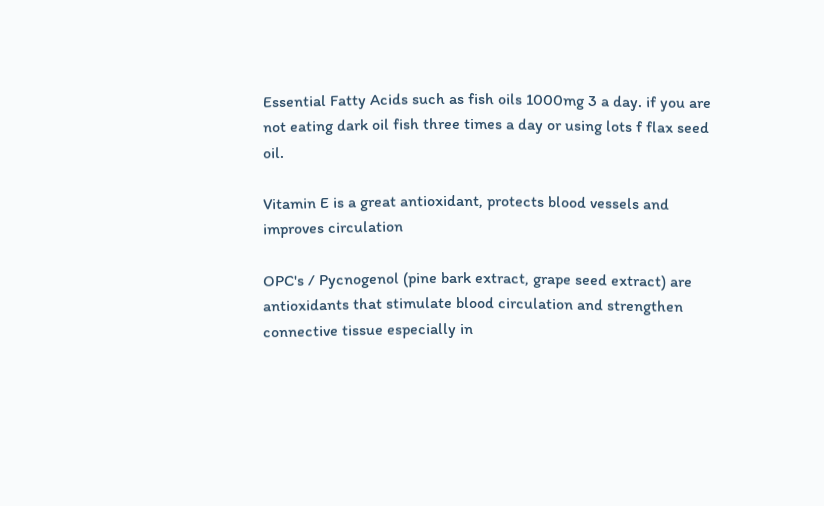Essential Fatty Acids such as fish oils 1000mg 3 a day. if you are not eating dark oil fish three times a day or using lots f flax seed oil.

Vitamin E is a great antioxidant, protects blood vessels and improves circulation

OPC's / Pycnogenol (pine bark extract, grape seed extract) are antioxidants that stimulate blood circulation and strengthen connective tissue especially in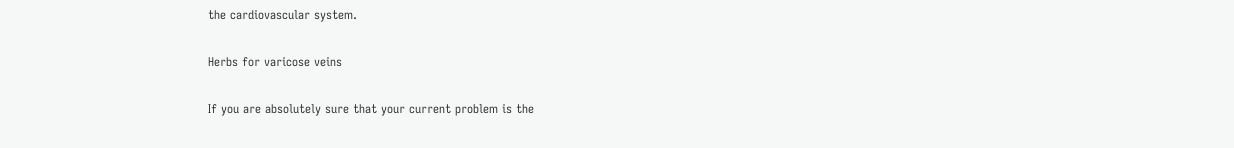the cardiovascular system.

Herbs for varicose veins

If you are absolutely sure that your current problem is the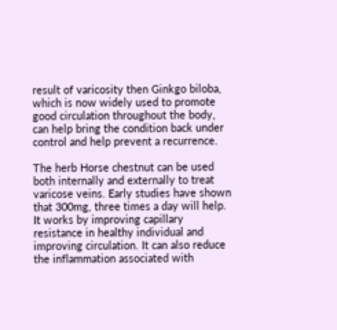result of varicosity then Ginkgo biloba, which is now widely used to promote good circulation throughout the body, can help bring the condition back under control and help prevent a recurrence.

The herb Horse chestnut can be used both internally and externally to treat varicose veins. Early studies have shown that 300mg, three times a day will help. It works by improving capillary resistance in healthy individual and improving circulation. It can also reduce the inflammation associated with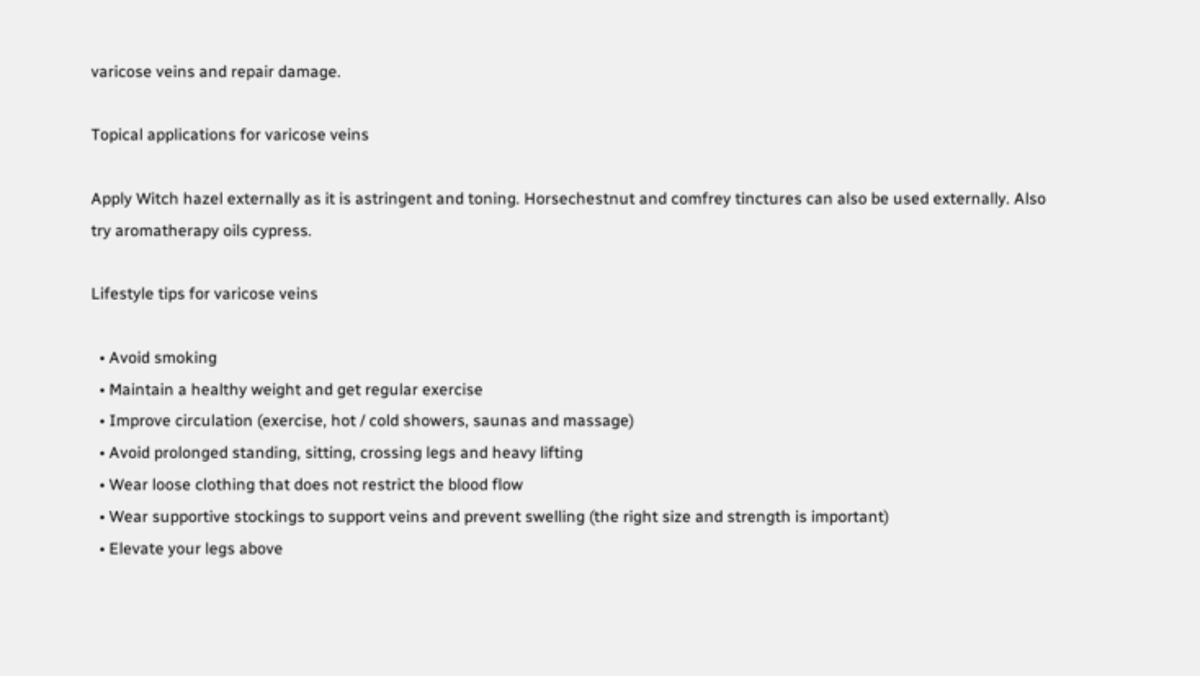varicose veins and repair damage.

Topical applications for varicose veins

Apply Witch hazel externally as it is astringent and toning. Horsechestnut and comfrey tinctures can also be used externally. Also try aromatherapy oils cypress.

Lifestyle tips for varicose veins

  • Avoid smoking
  • Maintain a healthy weight and get regular exercise
  • Improve circulation (exercise, hot / cold showers, saunas and massage)
  • Avoid prolonged standing, sitting, crossing legs and heavy lifting
  • Wear loose clothing that does not restrict the blood flow
  • Wear supportive stockings to support veins and prevent swelling (the right size and strength is important)
  • Elevate your legs above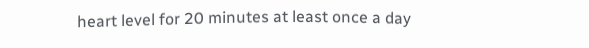heart level for 20 minutes at least once a day